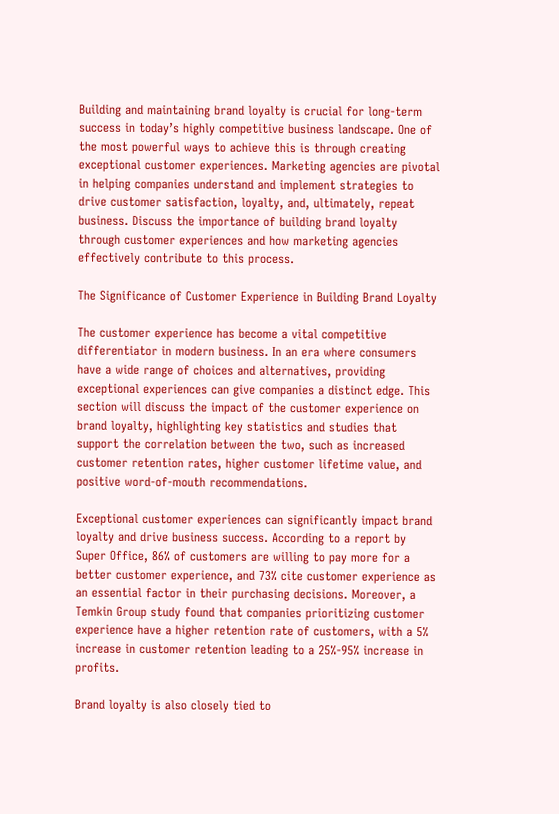Building and maintaining brand loyalty is crucial for long-term success in today’s highly competitive business landscape. One of the most powerful ways to achieve this is through creating exceptional customer experiences. Marketing agencies are pivotal in helping companies understand and implement strategies to drive customer satisfaction, loyalty, and, ultimately, repeat business. Discuss the importance of building brand loyalty through customer experiences and how marketing agencies effectively contribute to this process.

The Significance of Customer Experience in Building Brand Loyalty

The customer experience has become a vital competitive differentiator in modern business. In an era where consumers have a wide range of choices and alternatives, providing exceptional experiences can give companies a distinct edge. This section will discuss the impact of the customer experience on brand loyalty, highlighting key statistics and studies that support the correlation between the two, such as increased customer retention rates, higher customer lifetime value, and positive word-of-mouth recommendations.

Exceptional customer experiences can significantly impact brand loyalty and drive business success. According to a report by Super Office, 86% of customers are willing to pay more for a better customer experience, and 73% cite customer experience as an essential factor in their purchasing decisions. Moreover, a Temkin Group study found that companies prioritizing customer experience have a higher retention rate of customers, with a 5% increase in customer retention leading to a 25%-95% increase in profits.

Brand loyalty is also closely tied to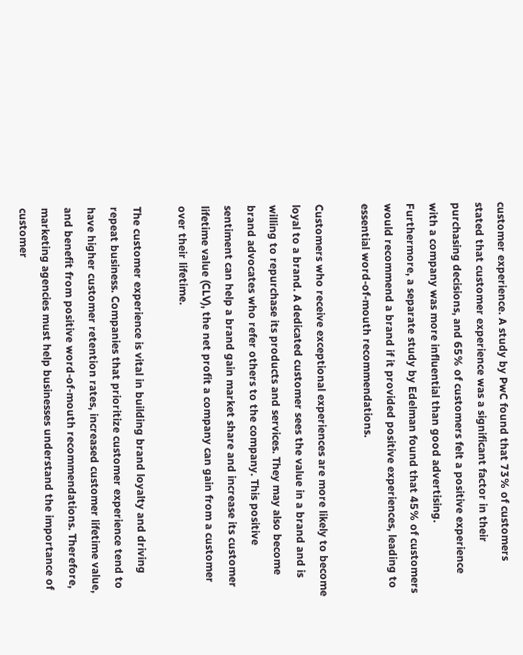customer experience. A study by PwC found that 73% of customers stated that customer experience was a significant factor in their purchasing decisions, and 65% of customers felt a positive experience with a company was more influential than good advertising. Furthermore, a separate study by Edelman found that 45% of customers would recommend a brand if it provided positive experiences, leading to essential word-of-mouth recommendations.

Customers who receive exceptional experiences are more likely to become loyal to a brand. A dedicated customer sees the value in a brand and is willing to repurchase its products and services. They may also become brand advocates who refer others to the company. This positive sentiment can help a brand gain market share and increase its customer lifetime value (CLV), the net profit a company can gain from a customer over their lifetime.

The customer experience is vital in building brand loyalty and driving repeat business. Companies that prioritize customer experience tend to have higher customer retention rates, increased customer lifetime value, and benefit from positive word-of-mouth recommendations. Therefore, marketing agencies must help businesses understand the importance of customer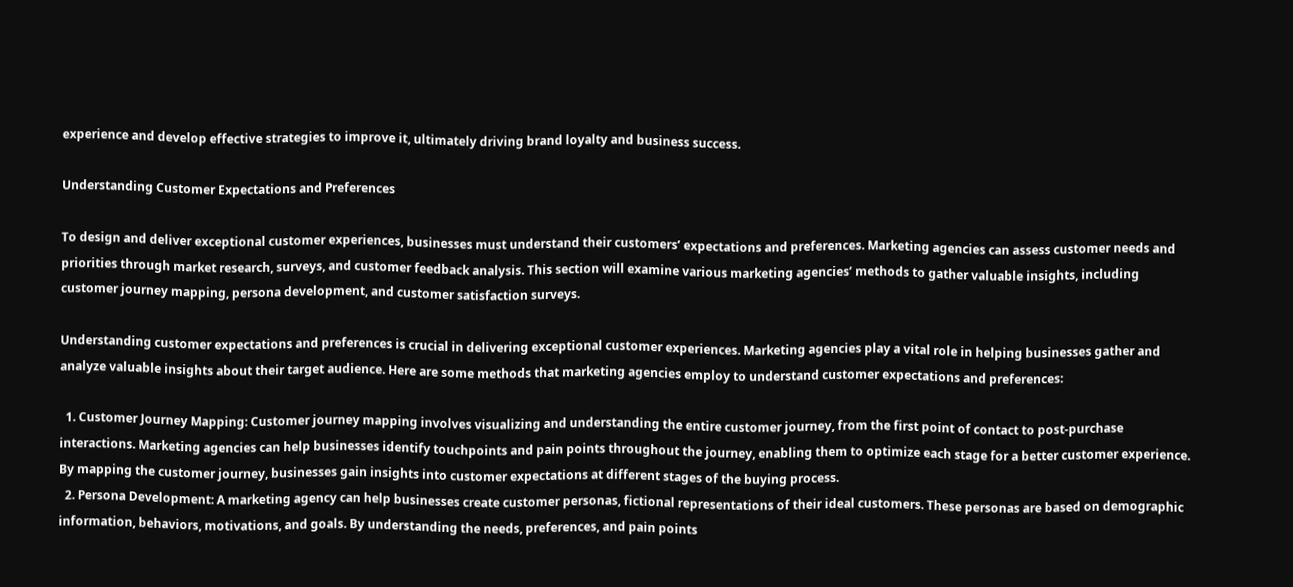experience and develop effective strategies to improve it, ultimately driving brand loyalty and business success.

Understanding Customer Expectations and Preferences

To design and deliver exceptional customer experiences, businesses must understand their customers’ expectations and preferences. Marketing agencies can assess customer needs and priorities through market research, surveys, and customer feedback analysis. This section will examine various marketing agencies’ methods to gather valuable insights, including customer journey mapping, persona development, and customer satisfaction surveys.

Understanding customer expectations and preferences is crucial in delivering exceptional customer experiences. Marketing agencies play a vital role in helping businesses gather and analyze valuable insights about their target audience. Here are some methods that marketing agencies employ to understand customer expectations and preferences:

  1. Customer Journey Mapping: Customer journey mapping involves visualizing and understanding the entire customer journey, from the first point of contact to post-purchase interactions. Marketing agencies can help businesses identify touchpoints and pain points throughout the journey, enabling them to optimize each stage for a better customer experience. By mapping the customer journey, businesses gain insights into customer expectations at different stages of the buying process.
  2. Persona Development: A marketing agency can help businesses create customer personas, fictional representations of their ideal customers. These personas are based on demographic information, behaviors, motivations, and goals. By understanding the needs, preferences, and pain points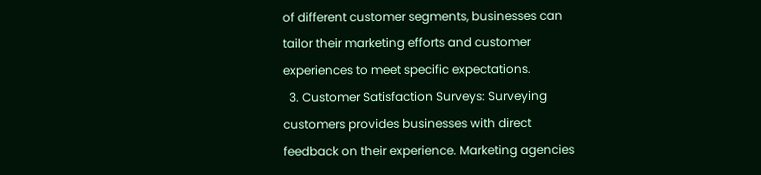of different customer segments, businesses can tailor their marketing efforts and customer experiences to meet specific expectations.
  3. Customer Satisfaction Surveys: Surveying customers provides businesses with direct feedback on their experience. Marketing agencies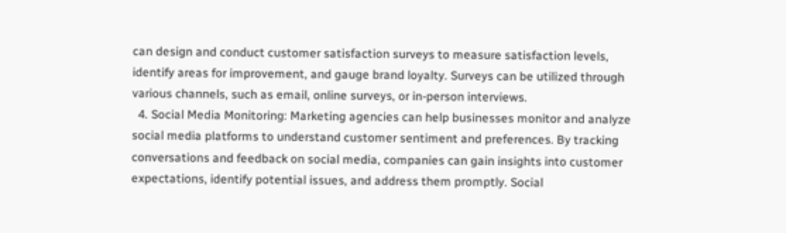can design and conduct customer satisfaction surveys to measure satisfaction levels, identify areas for improvement, and gauge brand loyalty. Surveys can be utilized through various channels, such as email, online surveys, or in-person interviews.
  4. Social Media Monitoring: Marketing agencies can help businesses monitor and analyze social media platforms to understand customer sentiment and preferences. By tracking conversations and feedback on social media, companies can gain insights into customer expectations, identify potential issues, and address them promptly. Social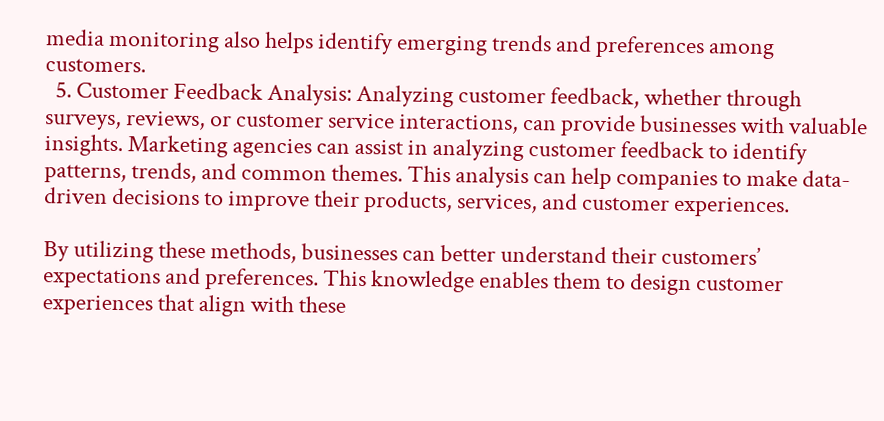media monitoring also helps identify emerging trends and preferences among customers.
  5. Customer Feedback Analysis: Analyzing customer feedback, whether through surveys, reviews, or customer service interactions, can provide businesses with valuable insights. Marketing agencies can assist in analyzing customer feedback to identify patterns, trends, and common themes. This analysis can help companies to make data-driven decisions to improve their products, services, and customer experiences.

By utilizing these methods, businesses can better understand their customers’ expectations and preferences. This knowledge enables them to design customer experiences that align with these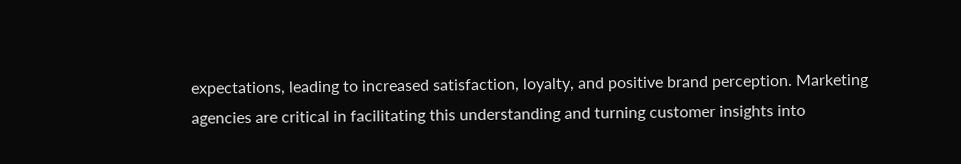expectations, leading to increased satisfaction, loyalty, and positive brand perception. Marketing agencies are critical in facilitating this understanding and turning customer insights into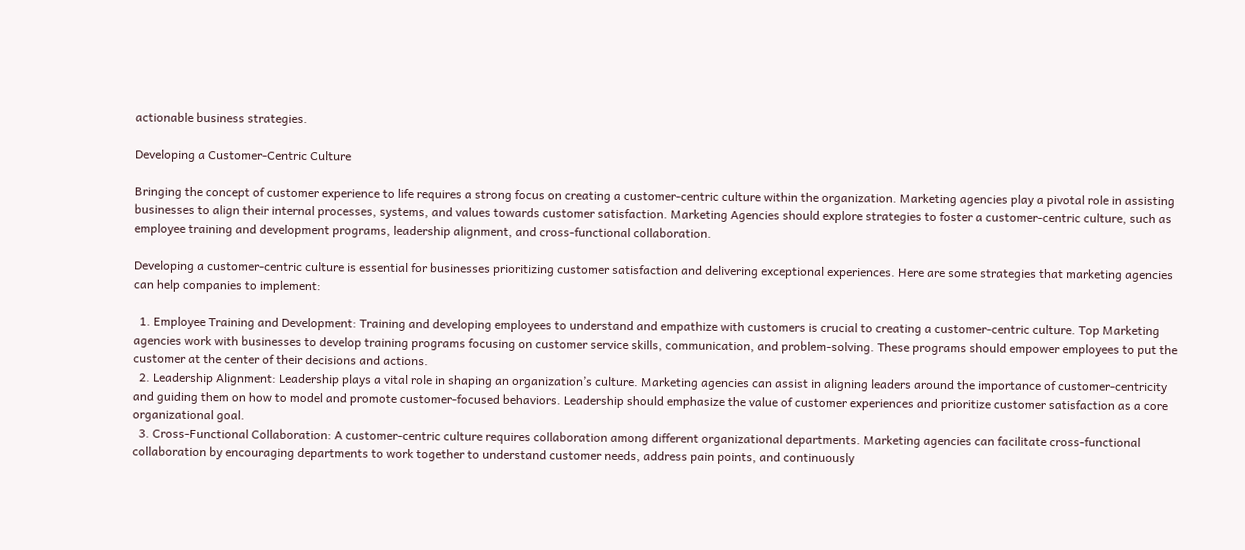actionable business strategies.

Developing a Customer-Centric Culture

Bringing the concept of customer experience to life requires a strong focus on creating a customer-centric culture within the organization. Marketing agencies play a pivotal role in assisting businesses to align their internal processes, systems, and values towards customer satisfaction. Marketing Agencies should explore strategies to foster a customer-centric culture, such as employee training and development programs, leadership alignment, and cross-functional collaboration.

Developing a customer-centric culture is essential for businesses prioritizing customer satisfaction and delivering exceptional experiences. Here are some strategies that marketing agencies can help companies to implement:

  1. Employee Training and Development: Training and developing employees to understand and empathize with customers is crucial to creating a customer-centric culture. Top Marketing agencies work with businesses to develop training programs focusing on customer service skills, communication, and problem-solving. These programs should empower employees to put the customer at the center of their decisions and actions.
  2. Leadership Alignment: Leadership plays a vital role in shaping an organization’s culture. Marketing agencies can assist in aligning leaders around the importance of customer-centricity and guiding them on how to model and promote customer-focused behaviors. Leadership should emphasize the value of customer experiences and prioritize customer satisfaction as a core organizational goal.
  3. Cross-Functional Collaboration: A customer-centric culture requires collaboration among different organizational departments. Marketing agencies can facilitate cross-functional collaboration by encouraging departments to work together to understand customer needs, address pain points, and continuously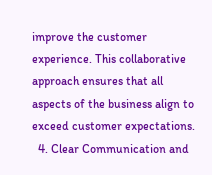improve the customer experience. This collaborative approach ensures that all aspects of the business align to exceed customer expectations.
  4. Clear Communication and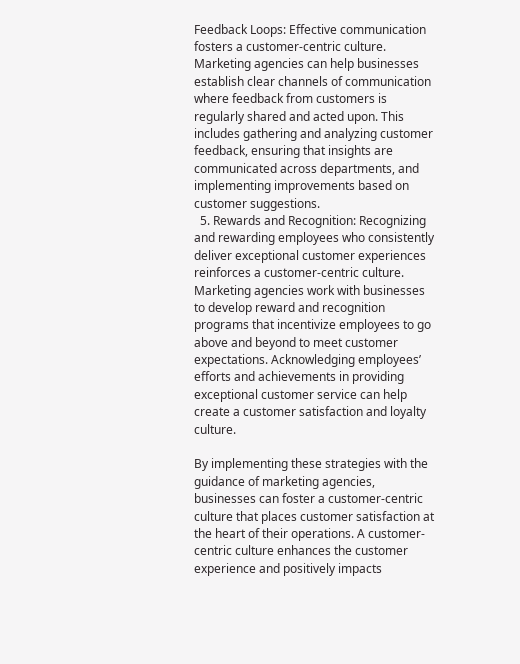Feedback Loops: Effective communication fosters a customer-centric culture. Marketing agencies can help businesses establish clear channels of communication where feedback from customers is regularly shared and acted upon. This includes gathering and analyzing customer feedback, ensuring that insights are communicated across departments, and implementing improvements based on customer suggestions.
  5. Rewards and Recognition: Recognizing and rewarding employees who consistently deliver exceptional customer experiences reinforces a customer-centric culture. Marketing agencies work with businesses to develop reward and recognition programs that incentivize employees to go above and beyond to meet customer expectations. Acknowledging employees’ efforts and achievements in providing exceptional customer service can help create a customer satisfaction and loyalty culture.

By implementing these strategies with the guidance of marketing agencies, businesses can foster a customer-centric culture that places customer satisfaction at the heart of their operations. A customer-centric culture enhances the customer experience and positively impacts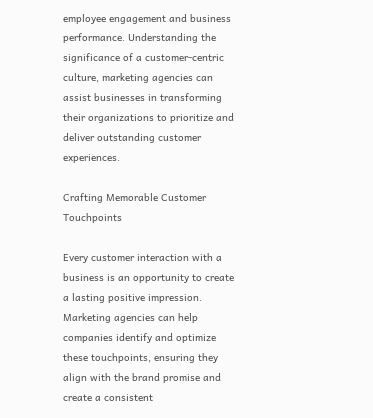employee engagement and business performance. Understanding the significance of a customer-centric culture, marketing agencies can assist businesses in transforming their organizations to prioritize and deliver outstanding customer experiences.

Crafting Memorable Customer Touchpoints

Every customer interaction with a business is an opportunity to create a lasting positive impression. Marketing agencies can help companies identify and optimize these touchpoints, ensuring they align with the brand promise and create a consistent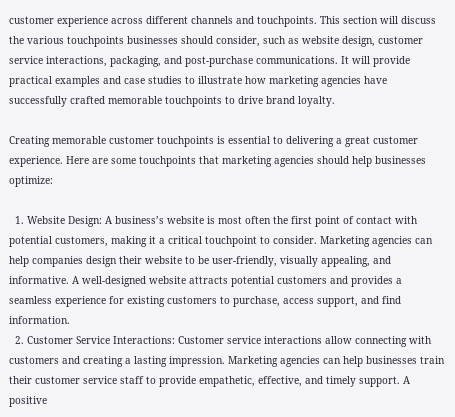customer experience across different channels and touchpoints. This section will discuss the various touchpoints businesses should consider, such as website design, customer service interactions, packaging, and post-purchase communications. It will provide practical examples and case studies to illustrate how marketing agencies have successfully crafted memorable touchpoints to drive brand loyalty.

Creating memorable customer touchpoints is essential to delivering a great customer experience. Here are some touchpoints that marketing agencies should help businesses optimize:

  1. Website Design: A business’s website is most often the first point of contact with potential customers, making it a critical touchpoint to consider. Marketing agencies can help companies design their website to be user-friendly, visually appealing, and informative. A well-designed website attracts potential customers and provides a seamless experience for existing customers to purchase, access support, and find information.
  2. Customer Service Interactions: Customer service interactions allow connecting with customers and creating a lasting impression. Marketing agencies can help businesses train their customer service staff to provide empathetic, effective, and timely support. A positive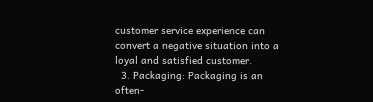customer service experience can convert a negative situation into a loyal and satisfied customer.
  3. Packaging: Packaging is an often-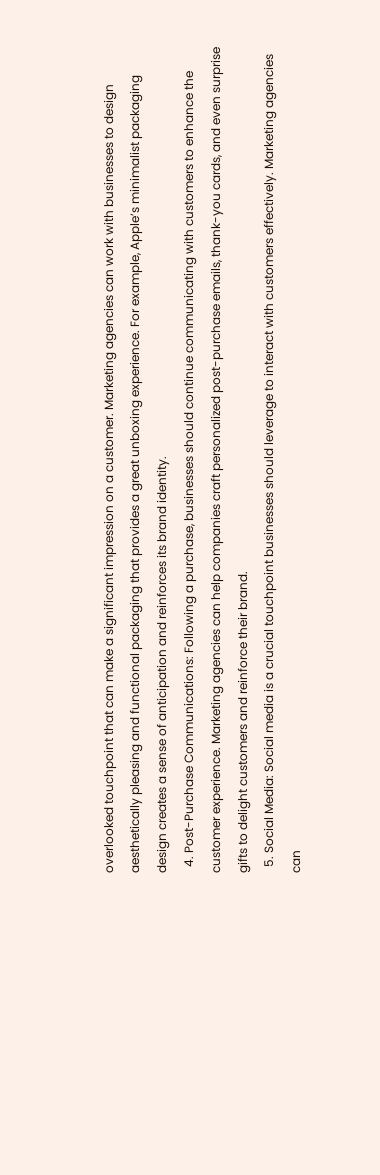overlooked touchpoint that can make a significant impression on a customer. Marketing agencies can work with businesses to design aesthetically pleasing and functional packaging that provides a great unboxing experience. For example, Apple’s minimalist packaging design creates a sense of anticipation and reinforces its brand identity.
  4. Post-Purchase Communications: Following a purchase, businesses should continue communicating with customers to enhance the customer experience. Marketing agencies can help companies craft personalized post-purchase emails, thank-you cards, and even surprise gifts to delight customers and reinforce their brand.
  5. Social Media: Social media is a crucial touchpoint businesses should leverage to interact with customers effectively. Marketing agencies can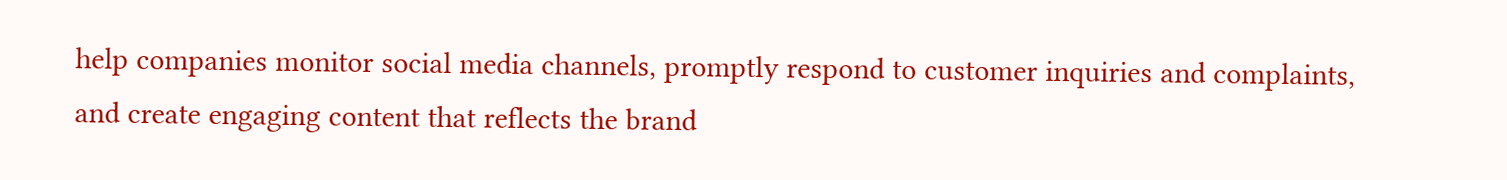help companies monitor social media channels, promptly respond to customer inquiries and complaints, and create engaging content that reflects the brand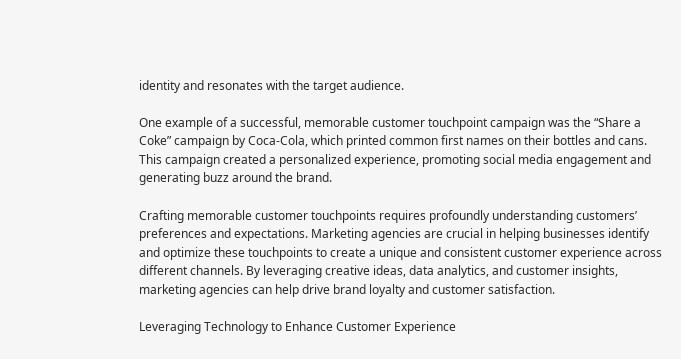identity and resonates with the target audience.

One example of a successful, memorable customer touchpoint campaign was the “Share a Coke” campaign by Coca-Cola, which printed common first names on their bottles and cans. This campaign created a personalized experience, promoting social media engagement and generating buzz around the brand.

Crafting memorable customer touchpoints requires profoundly understanding customers’ preferences and expectations. Marketing agencies are crucial in helping businesses identify and optimize these touchpoints to create a unique and consistent customer experience across different channels. By leveraging creative ideas, data analytics, and customer insights, marketing agencies can help drive brand loyalty and customer satisfaction.

Leveraging Technology to Enhance Customer Experience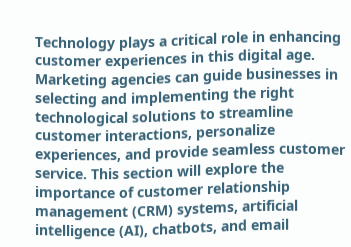Technology plays a critical role in enhancing customer experiences in this digital age. Marketing agencies can guide businesses in selecting and implementing the right technological solutions to streamline customer interactions, personalize experiences, and provide seamless customer service. This section will explore the importance of customer relationship management (CRM) systems, artificial intelligence (AI), chatbots, and email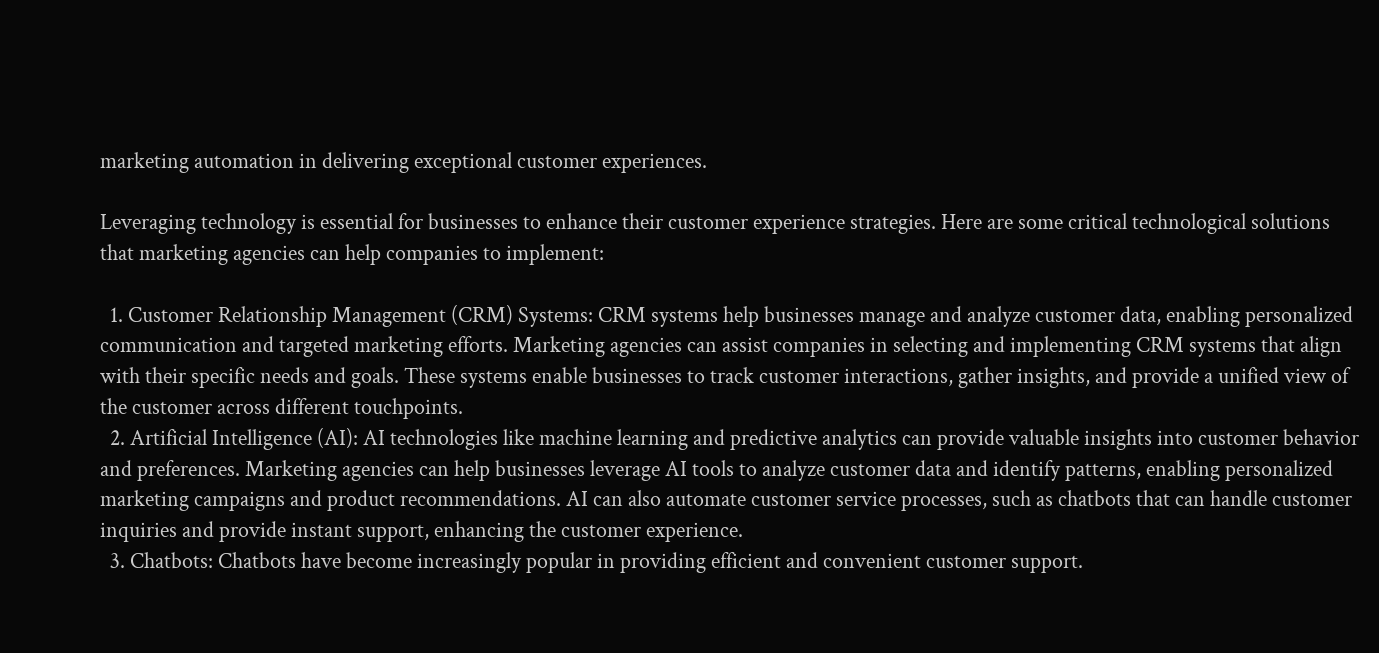marketing automation in delivering exceptional customer experiences.

Leveraging technology is essential for businesses to enhance their customer experience strategies. Here are some critical technological solutions that marketing agencies can help companies to implement:

  1. Customer Relationship Management (CRM) Systems: CRM systems help businesses manage and analyze customer data, enabling personalized communication and targeted marketing efforts. Marketing agencies can assist companies in selecting and implementing CRM systems that align with their specific needs and goals. These systems enable businesses to track customer interactions, gather insights, and provide a unified view of the customer across different touchpoints.
  2. Artificial Intelligence (AI): AI technologies like machine learning and predictive analytics can provide valuable insights into customer behavior and preferences. Marketing agencies can help businesses leverage AI tools to analyze customer data and identify patterns, enabling personalized marketing campaigns and product recommendations. AI can also automate customer service processes, such as chatbots that can handle customer inquiries and provide instant support, enhancing the customer experience.
  3. Chatbots: Chatbots have become increasingly popular in providing efficient and convenient customer support.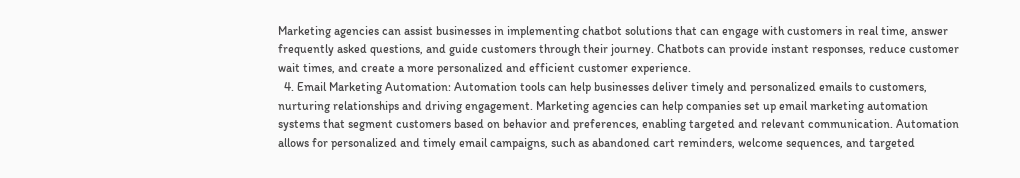Marketing agencies can assist businesses in implementing chatbot solutions that can engage with customers in real time, answer frequently asked questions, and guide customers through their journey. Chatbots can provide instant responses, reduce customer wait times, and create a more personalized and efficient customer experience.
  4. Email Marketing Automation: Automation tools can help businesses deliver timely and personalized emails to customers, nurturing relationships and driving engagement. Marketing agencies can help companies set up email marketing automation systems that segment customers based on behavior and preferences, enabling targeted and relevant communication. Automation allows for personalized and timely email campaigns, such as abandoned cart reminders, welcome sequences, and targeted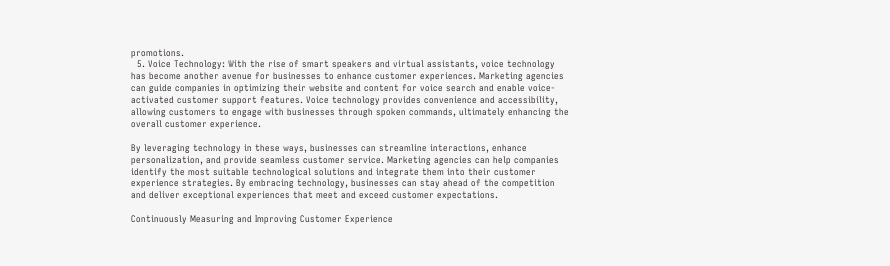promotions.
  5. Voice Technology: With the rise of smart speakers and virtual assistants, voice technology has become another avenue for businesses to enhance customer experiences. Marketing agencies can guide companies in optimizing their website and content for voice search and enable voice-activated customer support features. Voice technology provides convenience and accessibility, allowing customers to engage with businesses through spoken commands, ultimately enhancing the overall customer experience.

By leveraging technology in these ways, businesses can streamline interactions, enhance personalization, and provide seamless customer service. Marketing agencies can help companies identify the most suitable technological solutions and integrate them into their customer experience strategies. By embracing technology, businesses can stay ahead of the competition and deliver exceptional experiences that meet and exceed customer expectations.

Continuously Measuring and Improving Customer Experience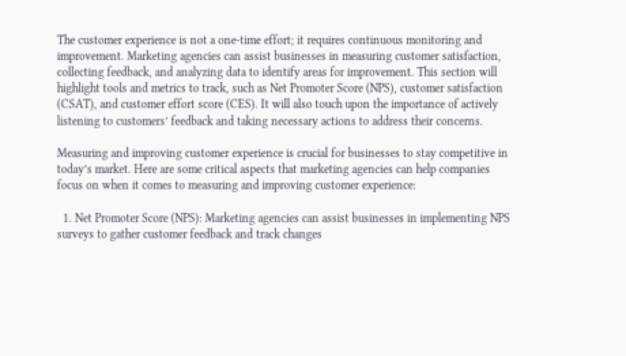The customer experience is not a one-time effort; it requires continuous monitoring and improvement. Marketing agencies can assist businesses in measuring customer satisfaction, collecting feedback, and analyzing data to identify areas for improvement. This section will highlight tools and metrics to track, such as Net Promoter Score (NPS), customer satisfaction (CSAT), and customer effort score (CES). It will also touch upon the importance of actively listening to customers’ feedback and taking necessary actions to address their concerns.

Measuring and improving customer experience is crucial for businesses to stay competitive in today’s market. Here are some critical aspects that marketing agencies can help companies focus on when it comes to measuring and improving customer experience:

  1. Net Promoter Score (NPS): Marketing agencies can assist businesses in implementing NPS surveys to gather customer feedback and track changes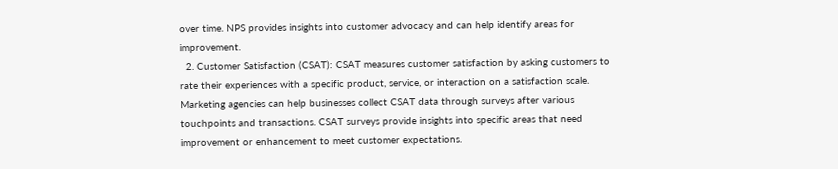over time. NPS provides insights into customer advocacy and can help identify areas for improvement.
  2. Customer Satisfaction (CSAT): CSAT measures customer satisfaction by asking customers to rate their experiences with a specific product, service, or interaction on a satisfaction scale. Marketing agencies can help businesses collect CSAT data through surveys after various touchpoints and transactions. CSAT surveys provide insights into specific areas that need improvement or enhancement to meet customer expectations.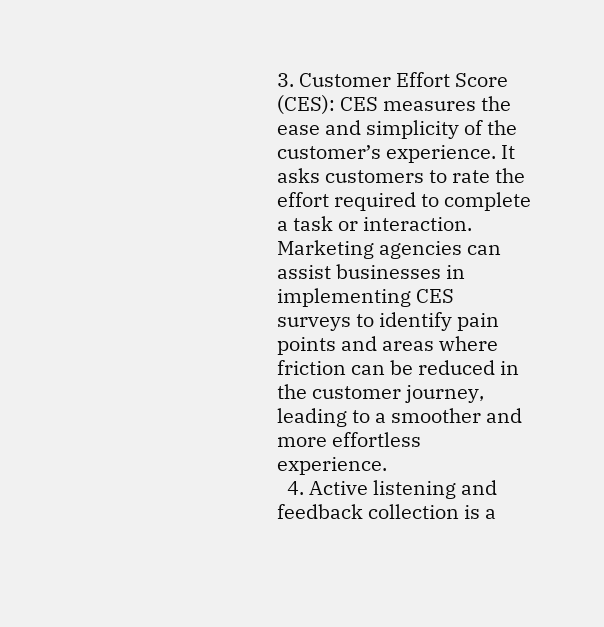3. Customer Effort Score (CES): CES measures the ease and simplicity of the customer’s experience. It asks customers to rate the effort required to complete a task or interaction. Marketing agencies can assist businesses in implementing CES surveys to identify pain points and areas where friction can be reduced in the customer journey, leading to a smoother and more effortless experience.
  4. Active listening and feedback collection is a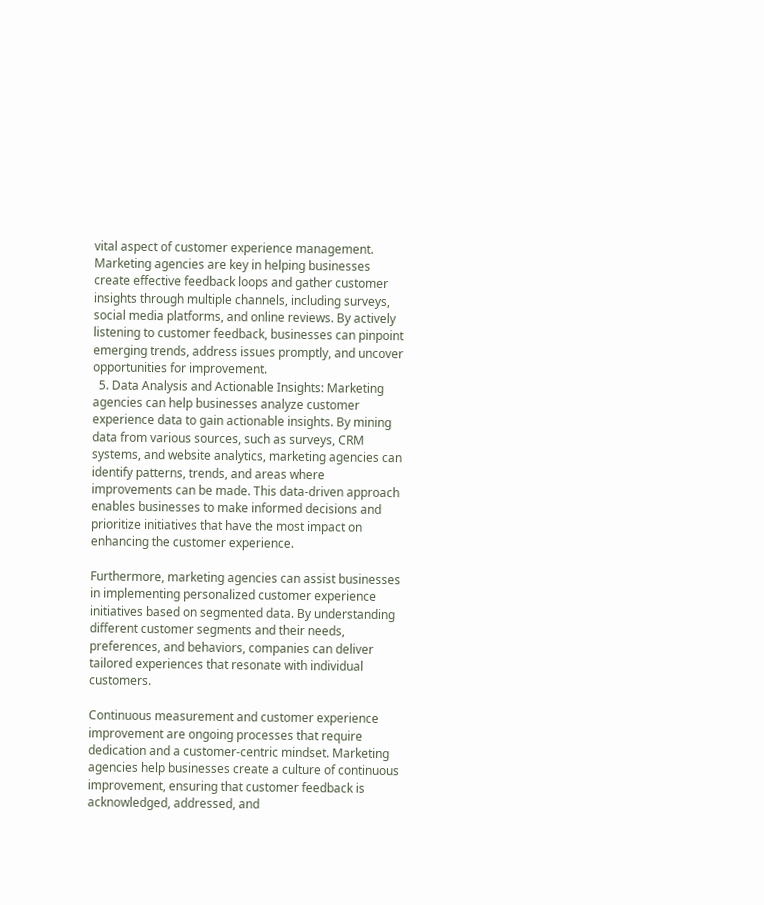vital aspect of customer experience management. Marketing agencies are key in helping businesses create effective feedback loops and gather customer insights through multiple channels, including surveys, social media platforms, and online reviews. By actively listening to customer feedback, businesses can pinpoint emerging trends, address issues promptly, and uncover opportunities for improvement.
  5. Data Analysis and Actionable Insights: Marketing agencies can help businesses analyze customer experience data to gain actionable insights. By mining data from various sources, such as surveys, CRM systems, and website analytics, marketing agencies can identify patterns, trends, and areas where improvements can be made. This data-driven approach enables businesses to make informed decisions and prioritize initiatives that have the most impact on enhancing the customer experience.

Furthermore, marketing agencies can assist businesses in implementing personalized customer experience initiatives based on segmented data. By understanding different customer segments and their needs, preferences, and behaviors, companies can deliver tailored experiences that resonate with individual customers.

Continuous measurement and customer experience improvement are ongoing processes that require dedication and a customer-centric mindset. Marketing agencies help businesses create a culture of continuous improvement, ensuring that customer feedback is acknowledged, addressed, and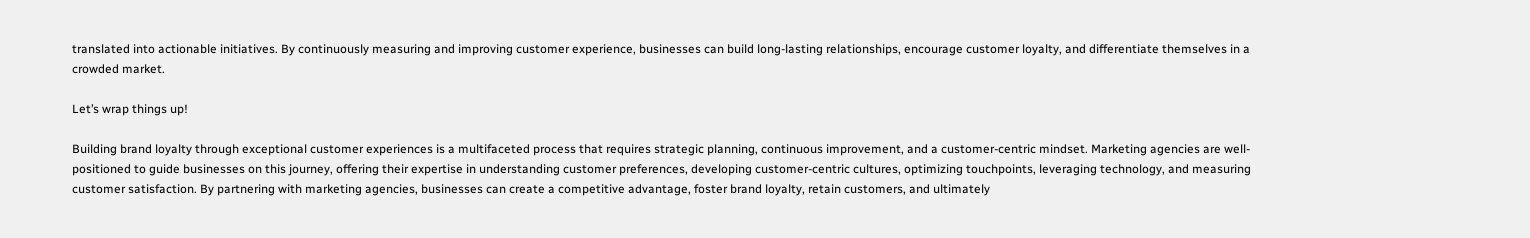translated into actionable initiatives. By continuously measuring and improving customer experience, businesses can build long-lasting relationships, encourage customer loyalty, and differentiate themselves in a crowded market.

Let’s wrap things up!

Building brand loyalty through exceptional customer experiences is a multifaceted process that requires strategic planning, continuous improvement, and a customer-centric mindset. Marketing agencies are well-positioned to guide businesses on this journey, offering their expertise in understanding customer preferences, developing customer-centric cultures, optimizing touchpoints, leveraging technology, and measuring customer satisfaction. By partnering with marketing agencies, businesses can create a competitive advantage, foster brand loyalty, retain customers, and ultimately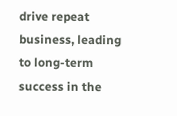drive repeat business, leading to long-term success in the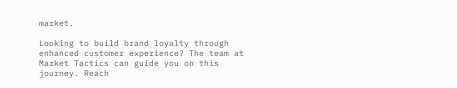market.

Looking to build brand loyalty through enhanced customer experience? The team at Market Tactics can guide you on this journey. Reach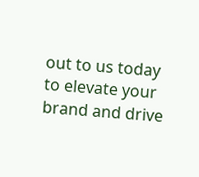out to us today to elevate your brand and drive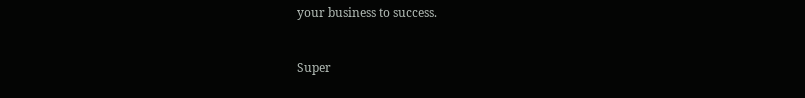your business to success.


Super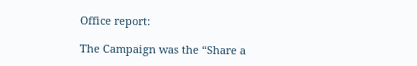Office report:

The Campaign was the “Share a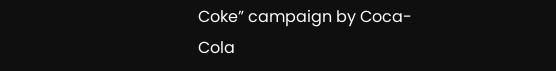Coke” campaign by Coca-Cola